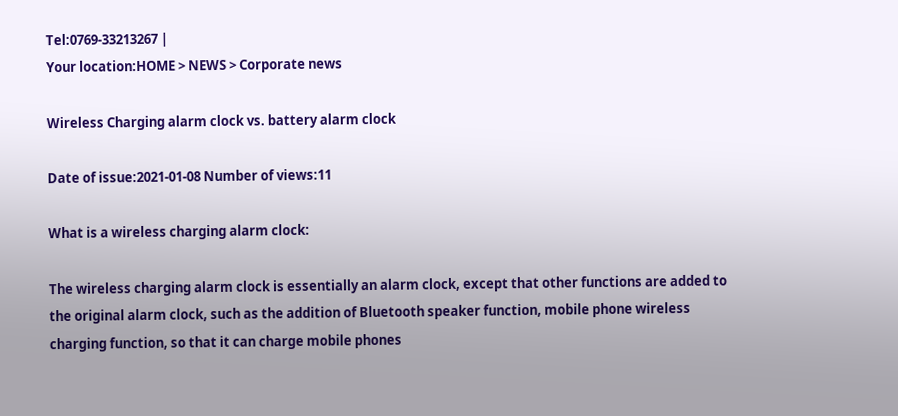Tel:0769-33213267 |
Your location:HOME > NEWS > Corporate news

Wireless Charging alarm clock vs. battery alarm clock

Date of issue:2021-01-08 Number of views:11

What is a wireless charging alarm clock:

The wireless charging alarm clock is essentially an alarm clock, except that other functions are added to the original alarm clock, such as the addition of Bluetooth speaker function, mobile phone wireless charging function, so that it can charge mobile phones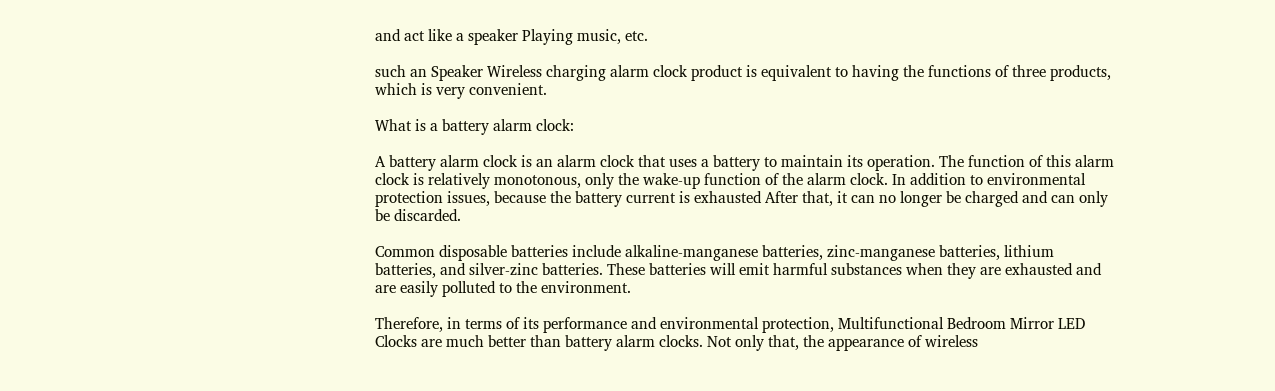and act like a speaker Playing music, etc.

such an Speaker Wireless charging alarm clock product is equivalent to having the functions of three products, which is very convenient.

What is a battery alarm clock:

A battery alarm clock is an alarm clock that uses a battery to maintain its operation. The function of this alarm clock is relatively monotonous, only the wake-up function of the alarm clock. In addition to environmental protection issues, because the battery current is exhausted After that, it can no longer be charged and can only be discarded.

Common disposable batteries include alkaline-manganese batteries, zinc-manganese batteries, lithium batteries, and silver-zinc batteries. These batteries will emit harmful substances when they are exhausted and are easily polluted to the environment.

Therefore, in terms of its performance and environmental protection, Multifunctional Bedroom Mirror LED Clocks are much better than battery alarm clocks. Not only that, the appearance of wireless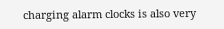charging alarm clocks is also very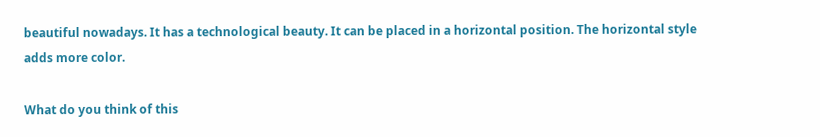beautiful nowadays. It has a technological beauty. It can be placed in a horizontal position. The horizontal style adds more color.

What do you think of this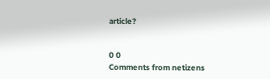article?


0 0
Comments from netizens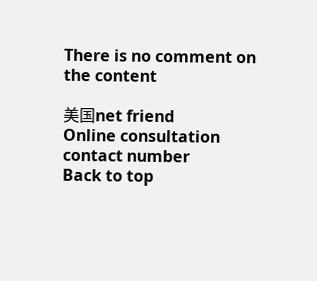There is no comment on the content

美国net friend
Online consultation
contact number
Back to top